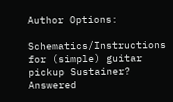Author Options:

Schematics/Instructions for (simple) guitar pickup Sustainer? Answered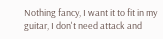Nothing fancy, I want it to fit in my guitar, I don't need attack and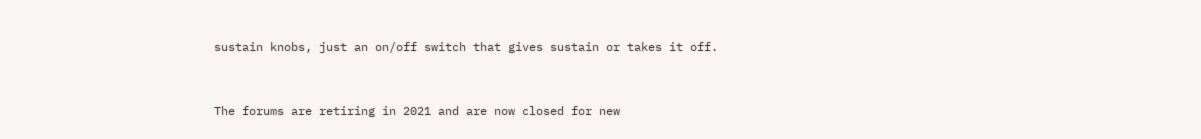sustain knobs, just an on/off switch that gives sustain or takes it off.


The forums are retiring in 2021 and are now closed for new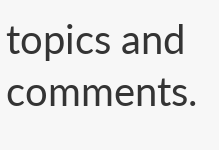topics and comments.